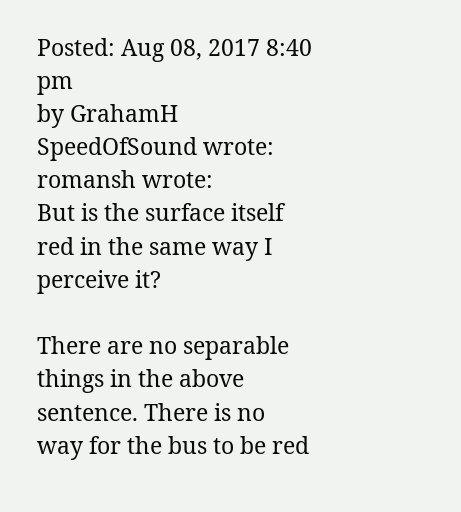Posted: Aug 08, 2017 8:40 pm
by GrahamH
SpeedOfSound wrote:
romansh wrote:
But is the surface itself red in the same way I perceive it?

There are no separable things in the above sentence. There is no way for the bus to be red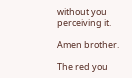without you perceiving it.

Amen brother.

The red you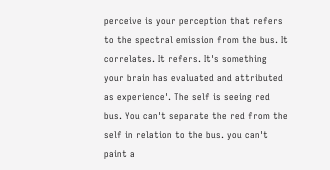perceive is your perception that refers to the spectral emission from the bus. It correlates. It refers. It's something your brain has evaluated and attributed as experience'. The self is seeing red bus. You can't separate the red from the self in relation to the bus. you can't paint a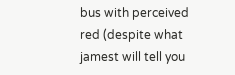bus with perceived red (despite what jamest will tell you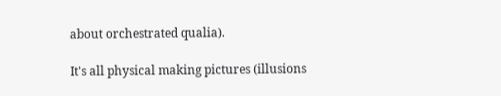about orchestrated qualia).

It's all physical making pictures (illusions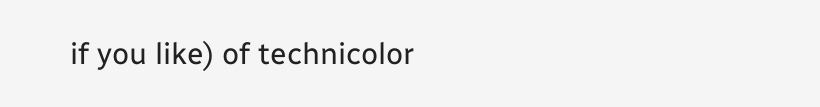if you like) of technicolor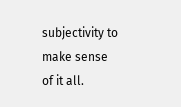subjectivity to make sense of it all.